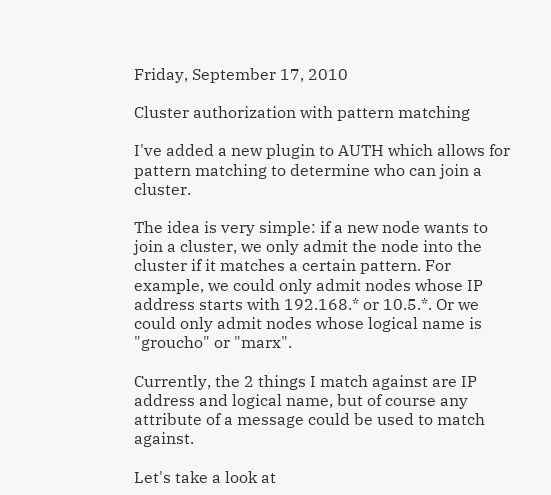Friday, September 17, 2010

Cluster authorization with pattern matching

I've added a new plugin to AUTH which allows for pattern matching to determine who can join a cluster.

The idea is very simple: if a new node wants to join a cluster, we only admit the node into the cluster if it matches a certain pattern. For example, we could only admit nodes whose IP address starts with 192.168.* or 10.5.*. Or we could only admit nodes whose logical name is "groucho" or "marx".

Currently, the 2 things I match against are IP address and logical name, but of course any attribute of a message could be used to match against.

Let's take a look at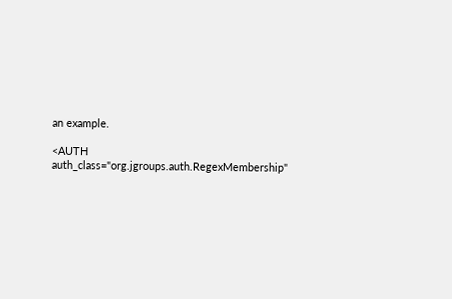an example.

<AUTH auth_class="org.jgroups.auth.RegexMembership"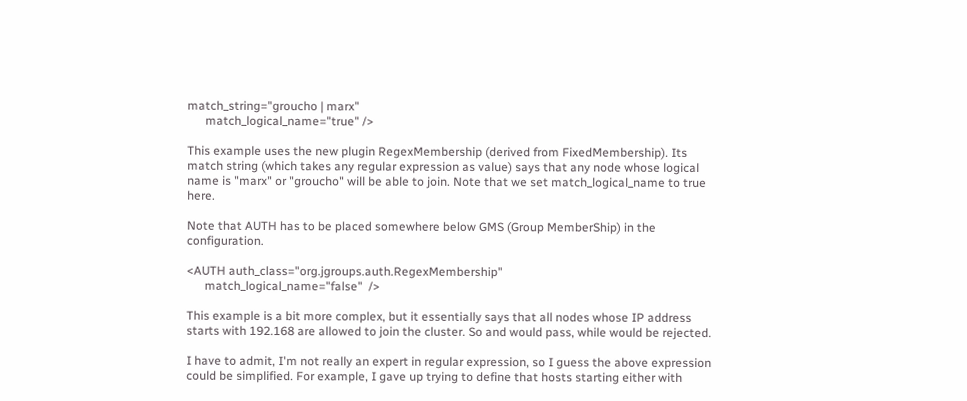match_string="groucho | marx"
      match_logical_name="true" />

This example uses the new plugin RegexMembership (derived from FixedMembership). Its match string (which takes any regular expression as value) says that any node whose logical name is "marx" or "groucho" will be able to join. Note that we set match_logical_name to true here.

Note that AUTH has to be placed somewhere below GMS (Group MemberShip) in the configuration.

<AUTH auth_class="org.jgroups.auth.RegexMembership"
      match_logical_name="false"  />

This example is a bit more complex, but it essentially says that all nodes whose IP address starts with 192.168 are allowed to join the cluster. So and would pass, while would be rejected.

I have to admit, I'm not really an expert in regular expression, so I guess the above expression could be simplified. For example, I gave up trying to define that hosts starting either with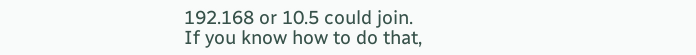192.168 or 10.5 could join.
If you know how to do that,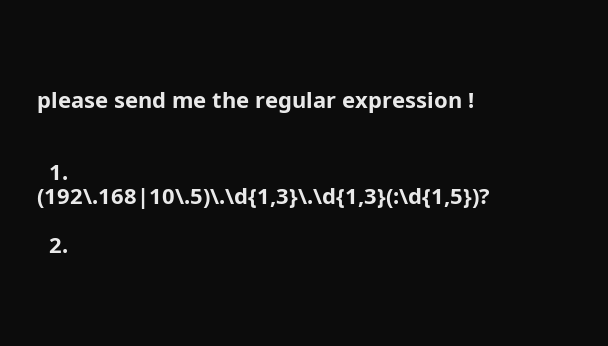please send me the regular expression !


  1. (192\.168|10\.5)\.\d{1,3}\.\d{1,3}(:\d{1,5})?

  2.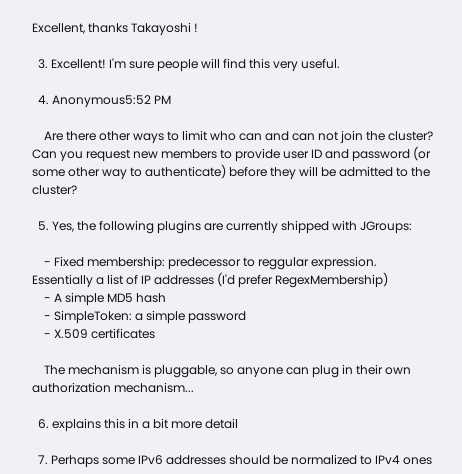Excellent, thanks Takayoshi !

  3. Excellent! I'm sure people will find this very useful.

  4. Anonymous5:52 PM

    Are there other ways to limit who can and can not join the cluster? Can you request new members to provide user ID and password (or some other way to authenticate) before they will be admitted to the cluster?

  5. Yes, the following plugins are currently shipped with JGroups:

    - Fixed membership: predecessor to reggular expression. Essentially a list of IP addresses (I'd prefer RegexMembership)
    - A simple MD5 hash
    - SimpleToken: a simple password
    - X.509 certificates

    The mechanism is pluggable, so anyone can plug in their own authorization mechanism...

  6. explains this in a bit more detail

  7. Perhaps some IPv6 addresses should be normalized to IPv4 ones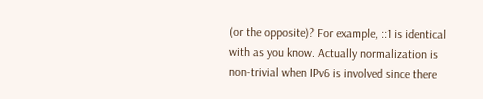(or the opposite)? For example, ::1 is identical with as you know. Actually normalization is non-trivial when IPv6 is involved since there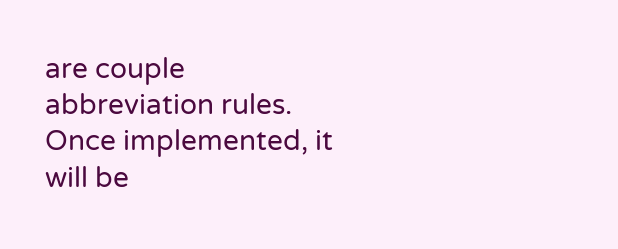are couple abbreviation rules. Once implemented, it will be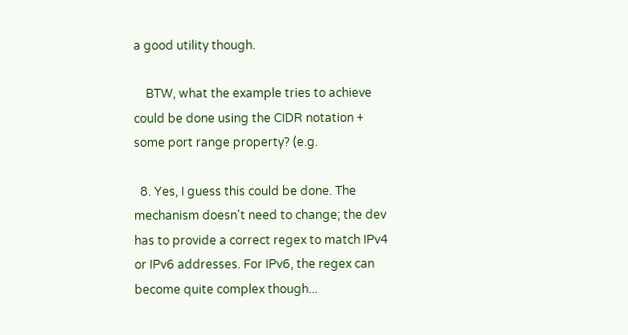a good utility though.

    BTW, what the example tries to achieve could be done using the CIDR notation + some port range property? (e.g.

  8. Yes, I guess this could be done. The mechanism doesn't need to change; the dev has to provide a correct regex to match IPv4 or IPv6 addresses. For IPv6, the regex can become quite complex though...